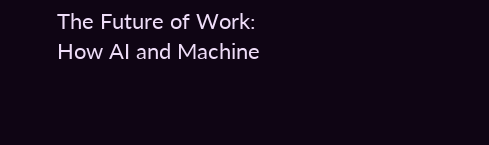The Future of Work: How AI and Machine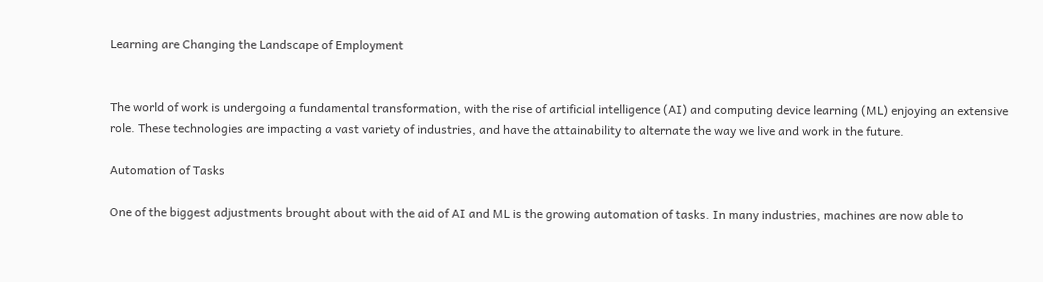Learning are Changing the Landscape of Employment


The world of work is undergoing a fundamental transformation, with the rise of artificial intelligence (AI) and computing device learning (ML) enjoying an extensive role. These technologies are impacting a vast variety of industries, and have the attainability to alternate the way we live and work in the future.

Automation of Tasks

One of the biggest adjustments brought about with the aid of AI and ML is the growing automation of tasks. In many industries, machines are now able to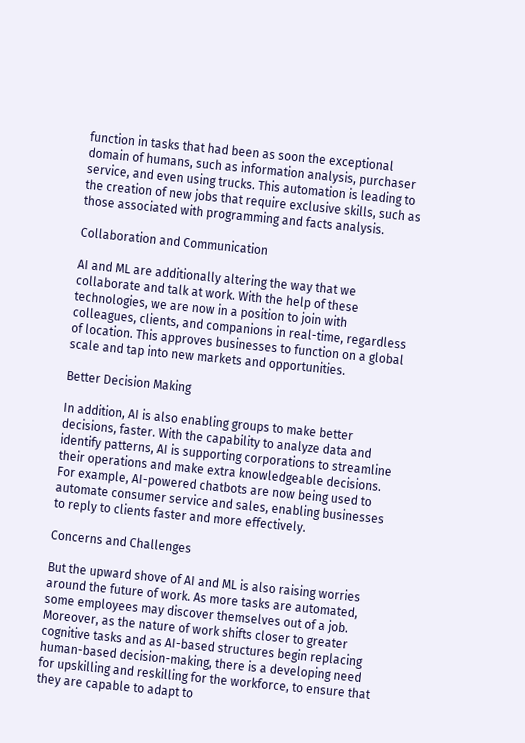function in tasks that had been as soon the exceptional domain of humans, such as information analysis, purchaser service, and even using trucks. This automation is leading to the creation of new jobs that require exclusive skills, such as those associated with programming and facts analysis.

Collaboration and Communication

AI and ML are additionally altering the way that we collaborate and talk at work. With the help of these technologies, we are now in a position to join with colleagues, clients, and companions in real-time, regardless of location. This approves businesses to function on a global scale and tap into new markets and opportunities.

Better Decision Making

In addition, AI is also enabling groups to make better decisions, faster. With the capability to analyze data and identify patterns, AI is supporting corporations to streamline their operations and make extra knowledgeable decisions. For example, AI-powered chatbots are now being used to automate consumer service and sales, enabling businesses to reply to clients faster and more effectively.

Concerns and Challenges

But the upward shove of AI and ML is also raising worries around the future of work. As more tasks are automated, some employees may discover themselves out of a job. Moreover, as the nature of work shifts closer to greater cognitive tasks and as AI-based structures begin replacing human-based decision-making, there is a developing need for upskilling and reskilling for the workforce, to ensure that they are capable to adapt to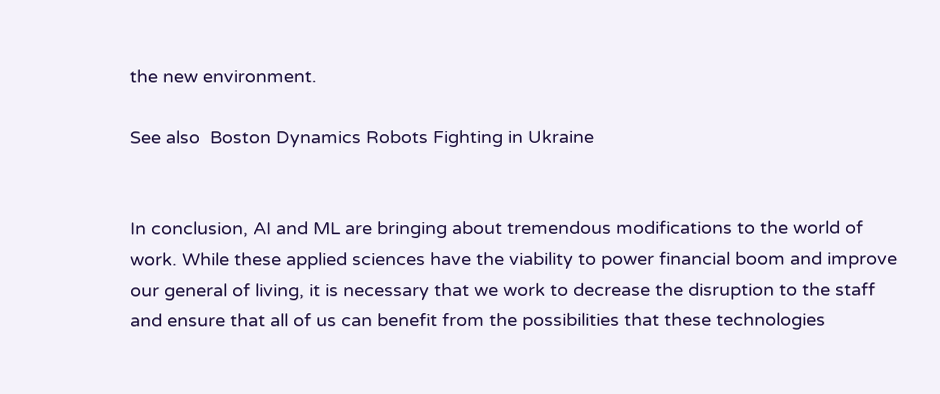the new environment.

See also  Boston Dynamics Robots Fighting in Ukraine


In conclusion, AI and ML are bringing about tremendous modifications to the world of work. While these applied sciences have the viability to power financial boom and improve our general of living, it is necessary that we work to decrease the disruption to the staff and ensure that all of us can benefit from the possibilities that these technologies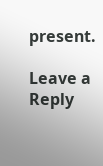present.

Leave a Reply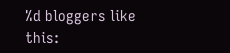%d bloggers like this: